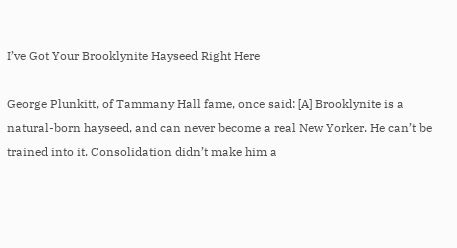I’ve Got Your Brooklynite Hayseed Right Here

George Plunkitt, of Tammany Hall fame, once said: [A] Brooklynite is a natural-born hayseed, and can never become a real New Yorker. He can’t be trained into it. Consolidation didn’t make him a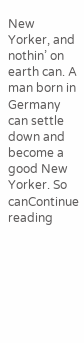New Yorker, and nothin’ on earth can. A man born in Germany can settle down and become a good New Yorker. So canContinue reading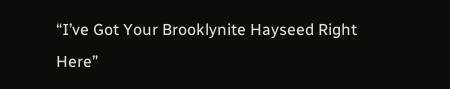“I’ve Got Your Brooklynite Hayseed Right Here”